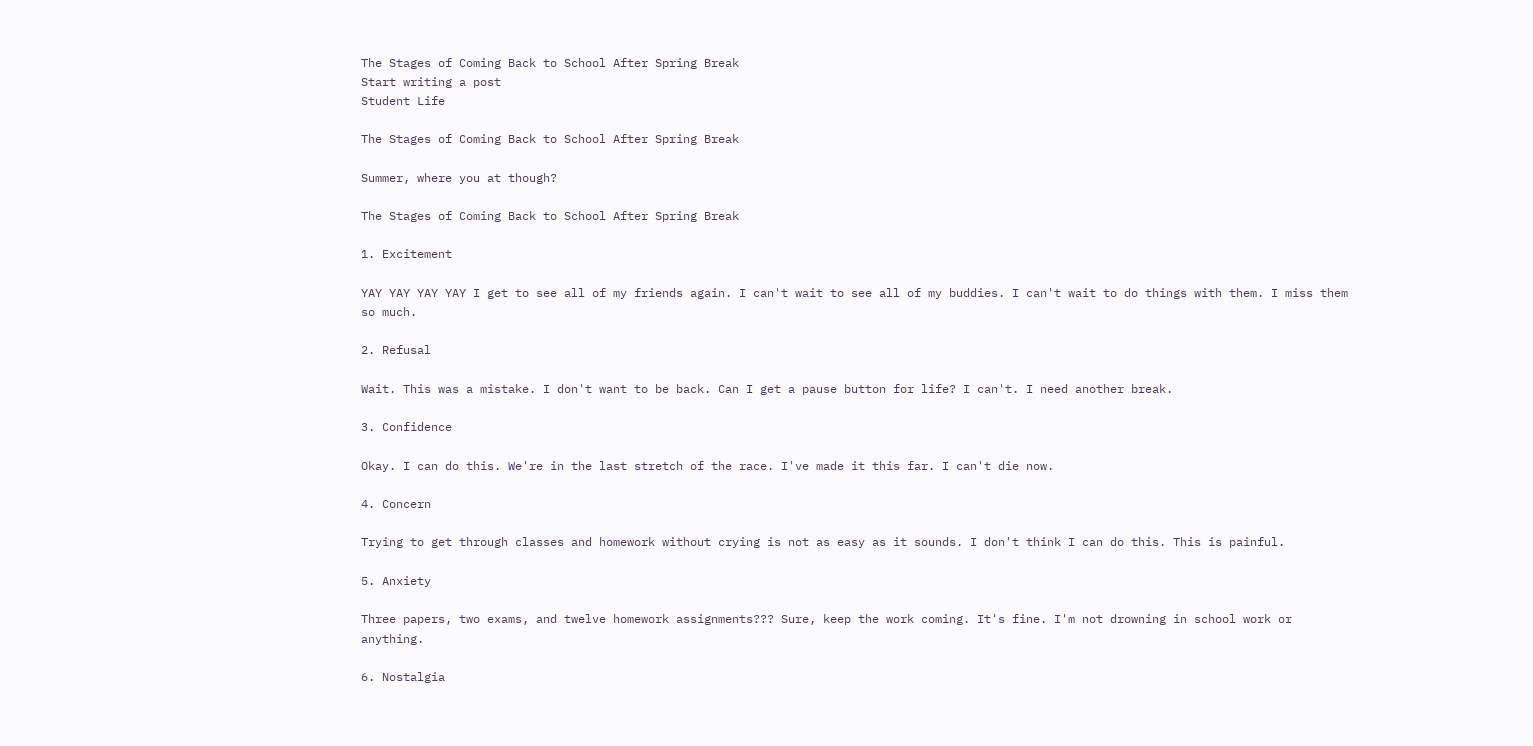The Stages of Coming Back to School After Spring Break
Start writing a post
Student Life

The Stages of Coming Back to School After Spring Break

Summer, where you at though?

The Stages of Coming Back to School After Spring Break

1. Excitement

YAY YAY YAY YAY I get to see all of my friends again. I can't wait to see all of my buddies. I can't wait to do things with them. I miss them so much.

2. Refusal

Wait. This was a mistake. I don't want to be back. Can I get a pause button for life? I can't. I need another break.

3. Confidence

Okay. I can do this. We're in the last stretch of the race. I've made it this far. I can't die now.

4. Concern

Trying to get through classes and homework without crying is not as easy as it sounds. I don't think I can do this. This is painful.

5. Anxiety

Three papers, two exams, and twelve homework assignments??? Sure, keep the work coming. It's fine. I'm not drowning in school work or anything.

6. Nostalgia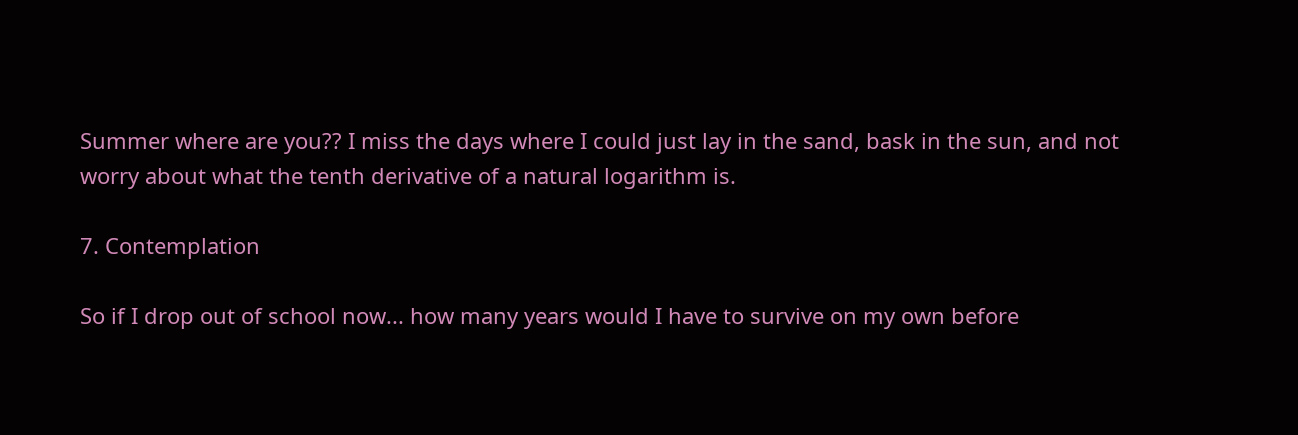Summer where are you?? I miss the days where I could just lay in the sand, bask in the sun, and not worry about what the tenth derivative of a natural logarithm is.

7. Contemplation

So if I drop out of school now... how many years would I have to survive on my own before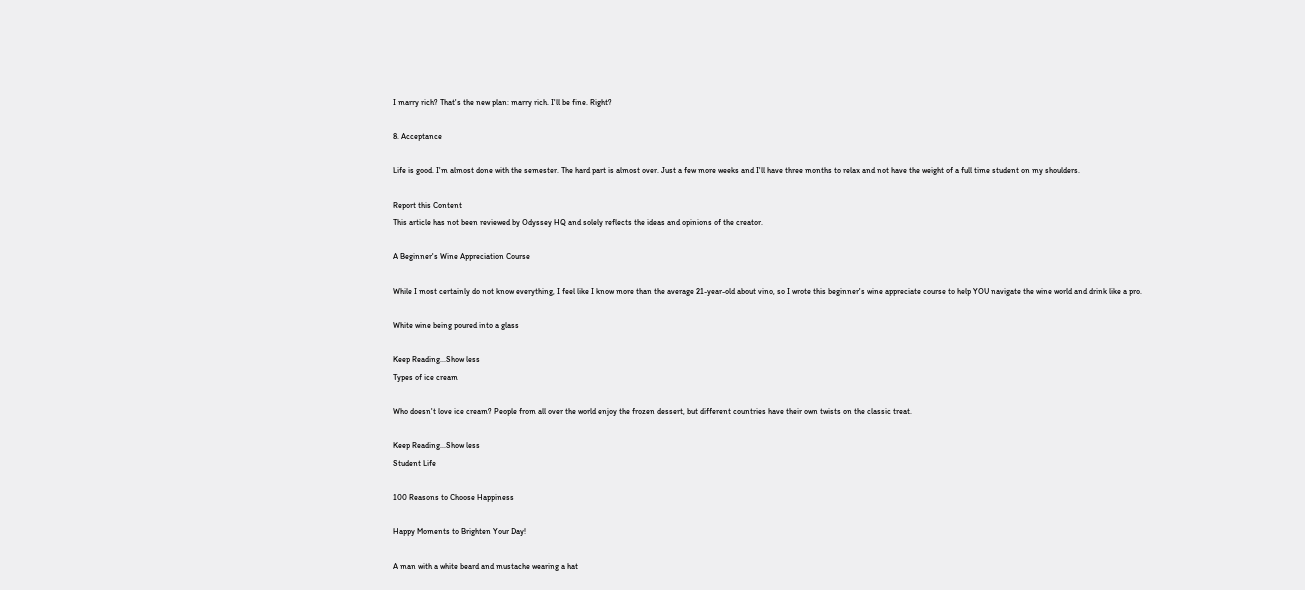I marry rich? That's the new plan: marry rich. I'll be fine. Right?

8. Acceptance

Life is good. I'm almost done with the semester. The hard part is almost over. Just a few more weeks and I'll have three months to relax and not have the weight of a full time student on my shoulders.

Report this Content
This article has not been reviewed by Odyssey HQ and solely reflects the ideas and opinions of the creator.

A Beginner's Wine Appreciation Course

While I most certainly do not know everything, I feel like I know more than the average 21-year-old about vino, so I wrote this beginner's wine appreciate course to help YOU navigate the wine world and drink like a pro.

White wine being poured into a glass

Keep Reading...Show less
Types of ice cream

Who doesn't love ice cream? People from all over the world enjoy the frozen dessert, but different countries have their own twists on the classic treat.

Keep Reading...Show less
Student Life

100 Reasons to Choose Happiness

Happy Moments to Brighten Your Day!

A man with a white beard and mustache wearing a hat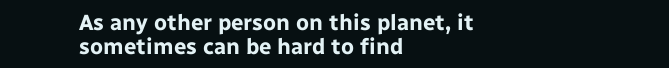As any other person on this planet, it sometimes can be hard to find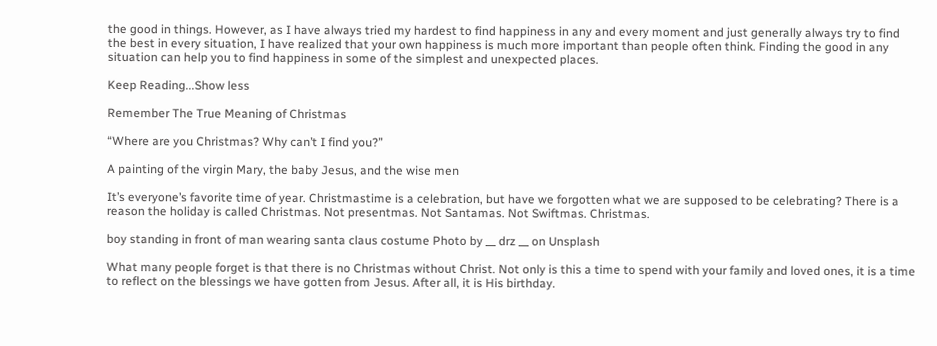the good in things. However, as I have always tried my hardest to find happiness in any and every moment and just generally always try to find the best in every situation, I have realized that your own happiness is much more important than people often think. Finding the good in any situation can help you to find happiness in some of the simplest and unexpected places.

Keep Reading...Show less

Remember The True Meaning of Christmas

“Where are you Christmas? Why can’t I find you?”

A painting of the virgin Mary, the baby Jesus, and the wise men

It’s everyone’s favorite time of year. Christmastime is a celebration, but have we forgotten what we are supposed to be celebrating? There is a reason the holiday is called Christmas. Not presentmas. Not Santamas. Not Swiftmas. Christmas.

boy standing in front of man wearing santa claus costume Photo by __ drz __ on Unsplash

What many people forget is that there is no Christmas without Christ. Not only is this a time to spend with your family and loved ones, it is a time to reflect on the blessings we have gotten from Jesus. After all, it is His birthday.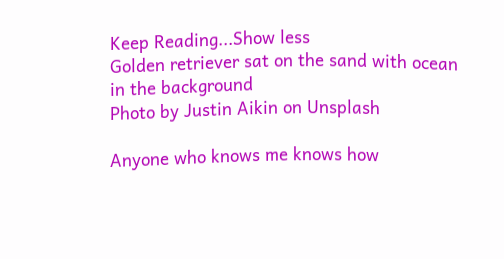Keep Reading...Show less
Golden retriever sat on the sand with ocean in the background
Photo by Justin Aikin on Unsplash

Anyone who knows me knows how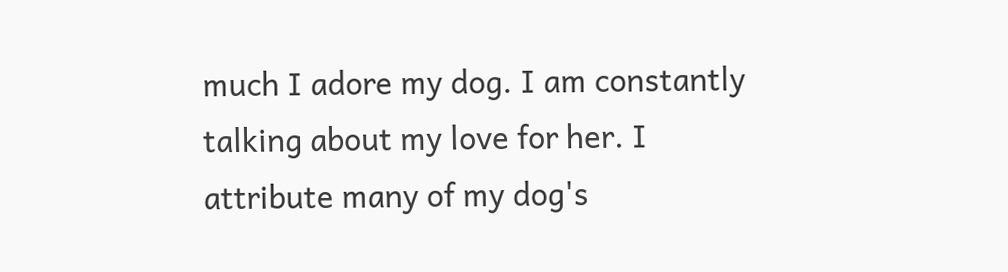much I adore my dog. I am constantly talking about my love for her. I attribute many of my dog's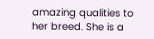amazing qualities to her breed. She is a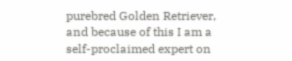purebred Golden Retriever, and because of this I am a self-proclaimed expert on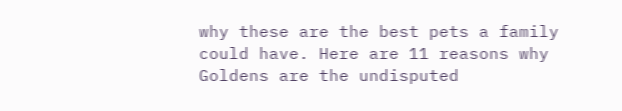why these are the best pets a family could have. Here are 11 reasons why Goldens are the undisputed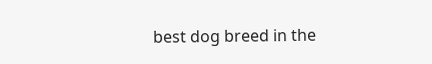best dog breed in the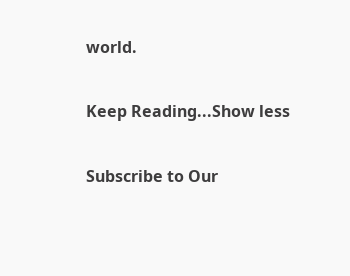world.

Keep Reading...Show less

Subscribe to Our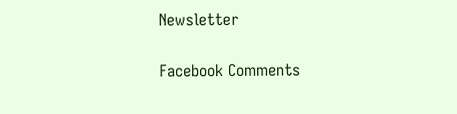Newsletter

Facebook Comments